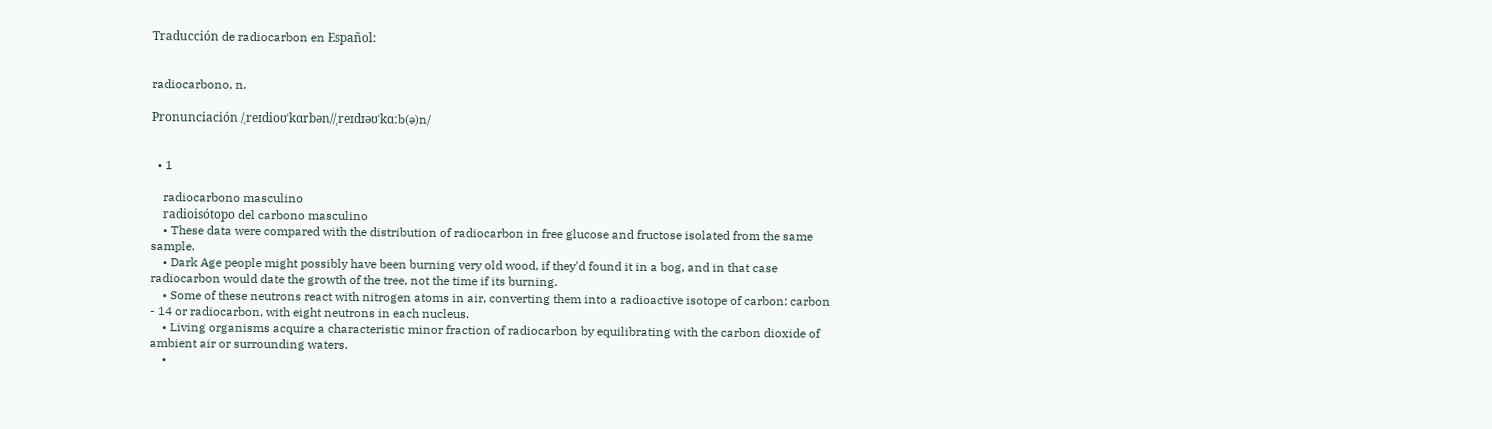Traducción de radiocarbon en Español:


radiocarbono, n.

Pronunciación /ˌreɪdioʊˈkɑrbən//ˌreɪdɪəʊˈkɑːb(ə)n/


  • 1

    radiocarbono masculino
    radioisótopo del carbono masculino
    • These data were compared with the distribution of radiocarbon in free glucose and fructose isolated from the same sample.
    • Dark Age people might possibly have been burning very old wood, if they'd found it in a bog, and in that case radiocarbon would date the growth of the tree, not the time if its burning.
    • Some of these neutrons react with nitrogen atoms in air, converting them into a radioactive isotope of carbon: carbon - 14 or radiocarbon, with eight neutrons in each nucleus.
    • Living organisms acquire a characteristic minor fraction of radiocarbon by equilibrating with the carbon dioxide of ambient air or surrounding waters.
    •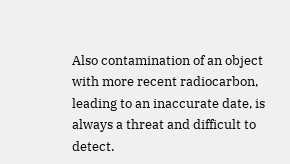Also contamination of an object with more recent radiocarbon, leading to an inaccurate date, is always a threat and difficult to detect.